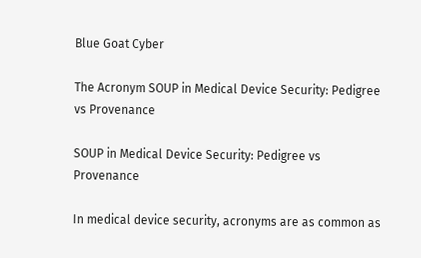Blue Goat Cyber

The Acronym SOUP in Medical Device Security: Pedigree vs Provenance

SOUP in Medical Device Security: Pedigree vs Provenance

In medical device security, acronyms are as common as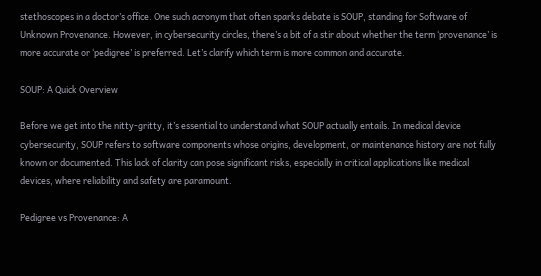stethoscopes in a doctor’s office. One such acronym that often sparks debate is SOUP, standing for Software of Unknown Provenance. However, in cybersecurity circles, there’s a bit of a stir about whether the term ‘provenance’ is more accurate or ‘pedigree’ is preferred. Let’s clarify which term is more common and accurate.

SOUP: A Quick Overview

Before we get into the nitty-gritty, it’s essential to understand what SOUP actually entails. In medical device cybersecurity, SOUP refers to software components whose origins, development, or maintenance history are not fully known or documented. This lack of clarity can pose significant risks, especially in critical applications like medical devices, where reliability and safety are paramount.

Pedigree vs Provenance: A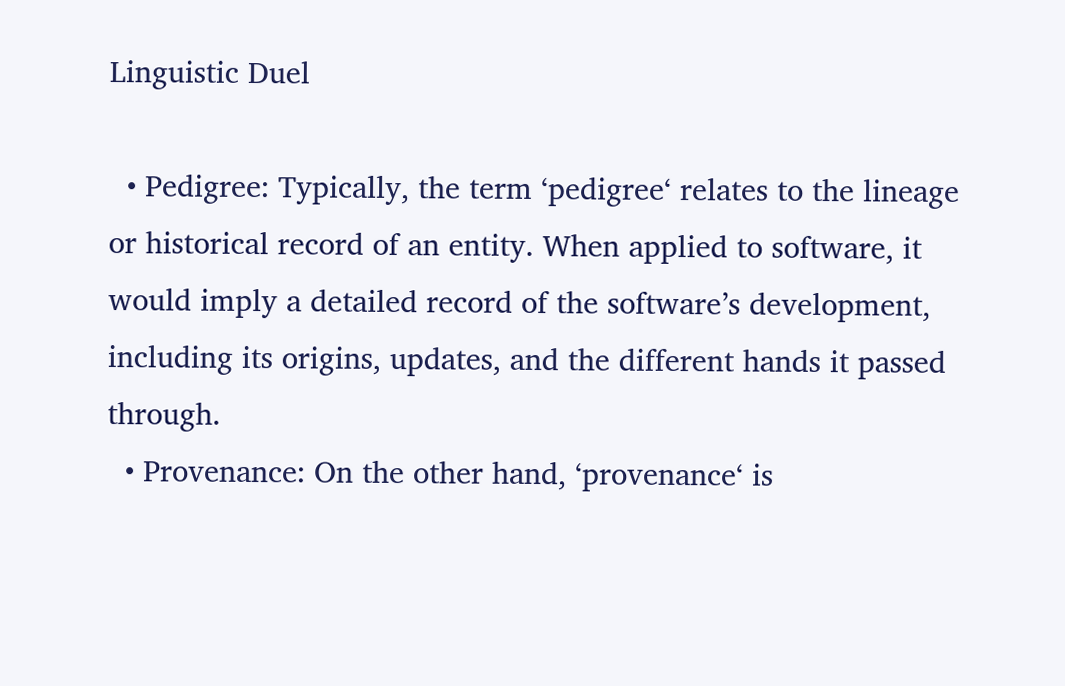Linguistic Duel

  • Pedigree: Typically, the term ‘pedigree‘ relates to the lineage or historical record of an entity. When applied to software, it would imply a detailed record of the software’s development, including its origins, updates, and the different hands it passed through.
  • Provenance: On the other hand, ‘provenance‘ is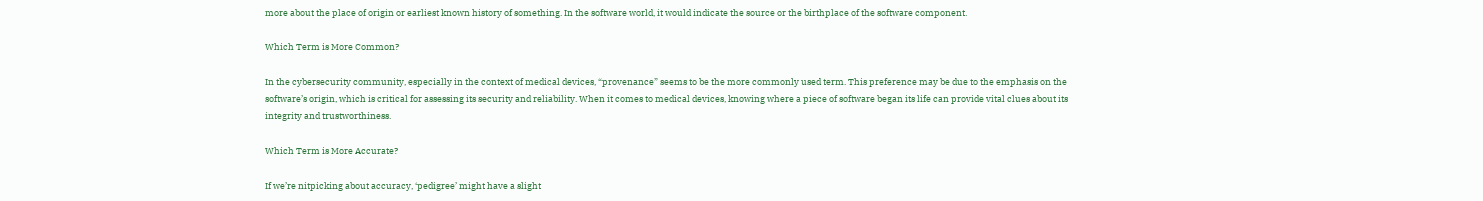more about the place of origin or earliest known history of something. In the software world, it would indicate the source or the birthplace of the software component.

Which Term is More Common?

In the cybersecurity community, especially in the context of medical devices, “provenance” seems to be the more commonly used term. This preference may be due to the emphasis on the software’s origin, which is critical for assessing its security and reliability. When it comes to medical devices, knowing where a piece of software began its life can provide vital clues about its integrity and trustworthiness.

Which Term is More Accurate?

If we’re nitpicking about accuracy, ‘pedigree’ might have a slight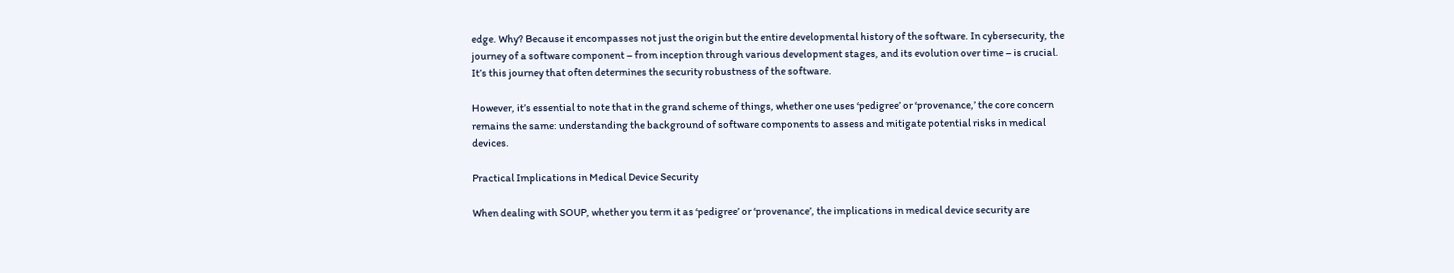edge. Why? Because it encompasses not just the origin but the entire developmental history of the software. In cybersecurity, the journey of a software component – from inception through various development stages, and its evolution over time – is crucial. It’s this journey that often determines the security robustness of the software.

However, it’s essential to note that in the grand scheme of things, whether one uses ‘pedigree’ or ‘provenance,’ the core concern remains the same: understanding the background of software components to assess and mitigate potential risks in medical devices.

Practical Implications in Medical Device Security

When dealing with SOUP, whether you term it as ‘pedigree’ or ‘provenance’, the implications in medical device security are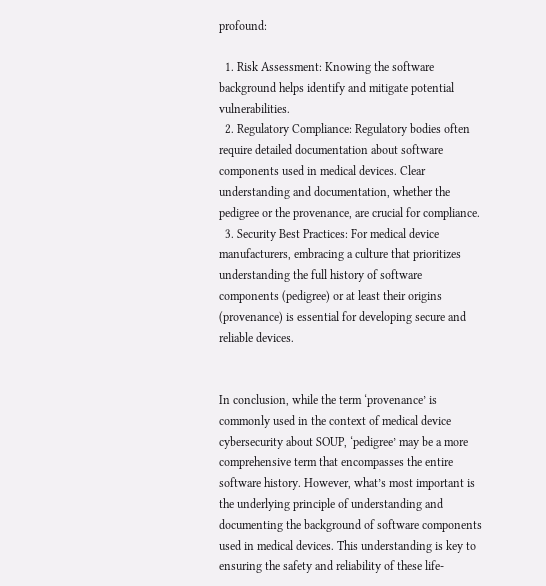profound:

  1. Risk Assessment: Knowing the software background helps identify and mitigate potential vulnerabilities.
  2. Regulatory Compliance: Regulatory bodies often require detailed documentation about software components used in medical devices. Clear understanding and documentation, whether the pedigree or the provenance, are crucial for compliance.
  3. Security Best Practices: For medical device manufacturers, embracing a culture that prioritizes understanding the full history of software components (pedigree) or at least their origins (provenance) is essential for developing secure and reliable devices.


In conclusion, while the term ‘provenance’ is commonly used in the context of medical device cybersecurity about SOUP, ‘pedigree’ may be a more comprehensive term that encompasses the entire software history. However, what’s most important is the underlying principle of understanding and documenting the background of software components used in medical devices. This understanding is key to ensuring the safety and reliability of these life-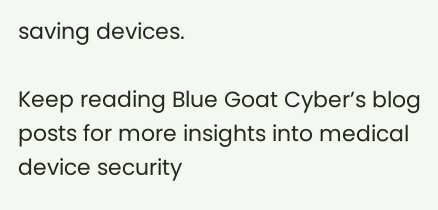saving devices.

Keep reading Blue Goat Cyber’s blog posts for more insights into medical device security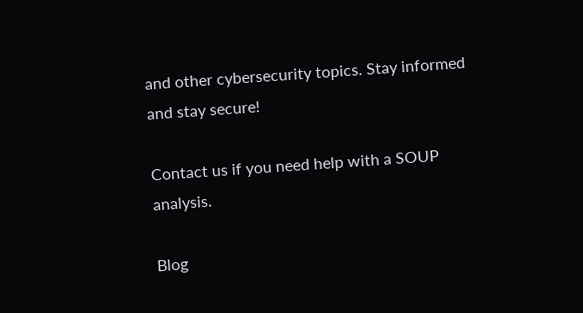and other cybersecurity topics. Stay informed and stay secure!

Contact us if you need help with a SOUP analysis.

Blog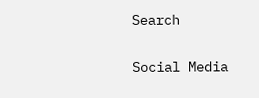Search

Social Media